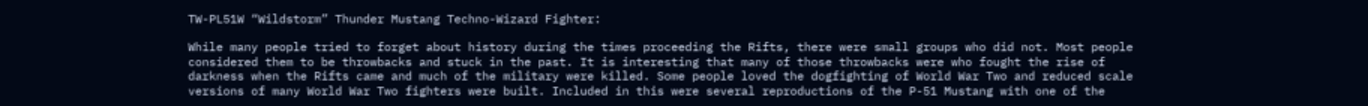TW-PL51W “Wildstorm” Thunder Mustang Techno-Wizard Fighter:

While many people tried to forget about history during the times proceeding the Rifts, there were small groups who did not. Most people considered them to be throwbacks and stuck in the past. It is interesting that many of those throwbacks were who fought the rise of darkness when the Rifts came and much of the military were killed. Some people loved the dogfighting of World War Two and reduced scale versions of many World War Two fighters were built. Included in this were several reproductions of the P-51 Mustang with one of the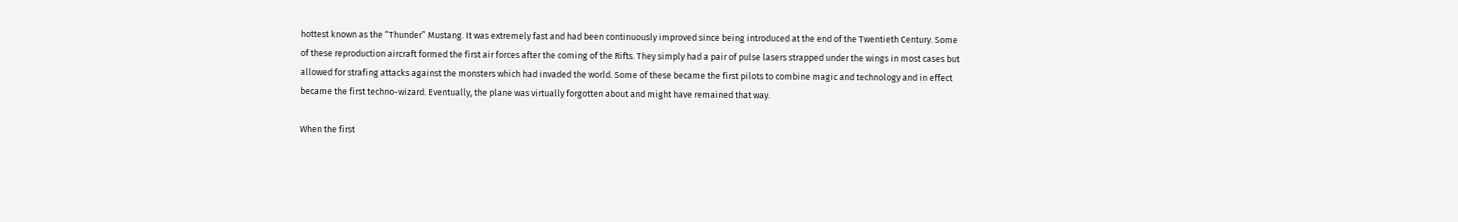hottest known as the “Thunder” Mustang. It was extremely fast and had been continuously improved since being introduced at the end of the Twentieth Century. Some of these reproduction aircraft formed the first air forces after the coming of the Rifts. They simply had a pair of pulse lasers strapped under the wings in most cases but allowed for strafing attacks against the monsters which had invaded the world. Some of these became the first pilots to combine magic and technology and in effect became the first techno-wizard. Eventually, the plane was virtually forgotten about and might have remained that way.

When the first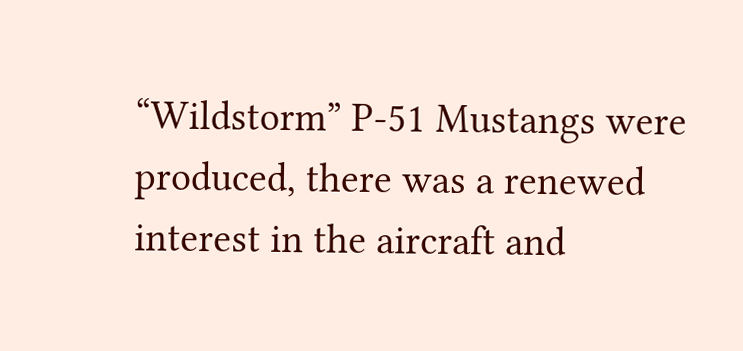“Wildstorm” P-51 Mustangs were produced, there was a renewed interest in the aircraft and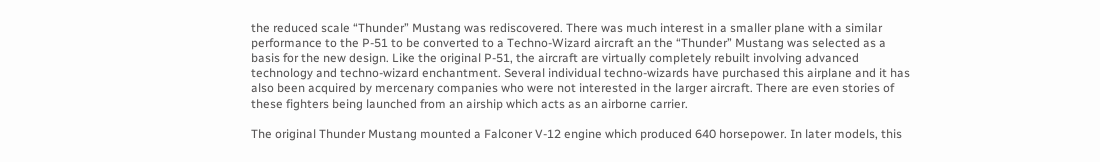the reduced scale “Thunder” Mustang was rediscovered. There was much interest in a smaller plane with a similar performance to the P-51 to be converted to a Techno-Wizard aircraft an the “Thunder” Mustang was selected as a basis for the new design. Like the original P-51, the aircraft are virtually completely rebuilt involving advanced technology and techno-wizard enchantment. Several individual techno-wizards have purchased this airplane and it has also been acquired by mercenary companies who were not interested in the larger aircraft. There are even stories of these fighters being launched from an airship which acts as an airborne carrier.

The original Thunder Mustang mounted a Falconer V-12 engine which produced 640 horsepower. In later models, this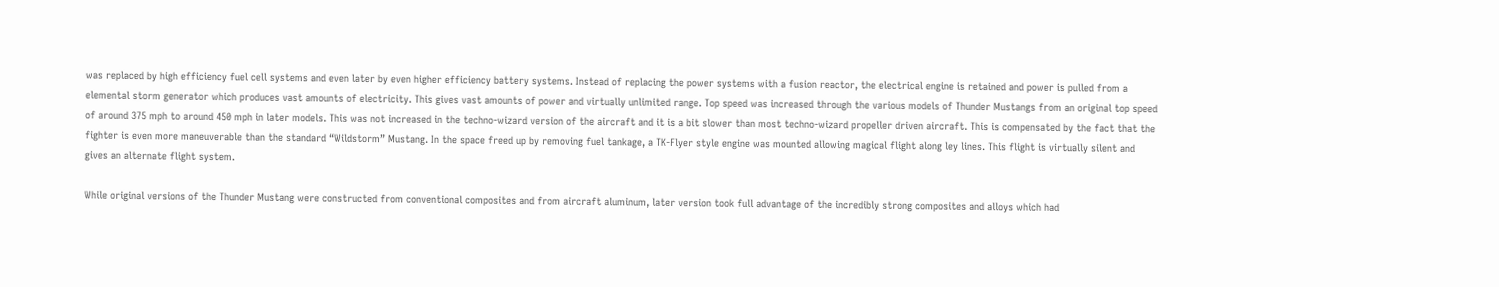was replaced by high efficiency fuel cell systems and even later by even higher efficiency battery systems. Instead of replacing the power systems with a fusion reactor, the electrical engine is retained and power is pulled from a elemental storm generator which produces vast amounts of electricity. This gives vast amounts of power and virtually unlimited range. Top speed was increased through the various models of Thunder Mustangs from an original top speed of around 375 mph to around 450 mph in later models. This was not increased in the techno-wizard version of the aircraft and it is a bit slower than most techno-wizard propeller driven aircraft. This is compensated by the fact that the fighter is even more maneuverable than the standard “Wildstorm” Mustang. In the space freed up by removing fuel tankage, a TK-Flyer style engine was mounted allowing magical flight along ley lines. This flight is virtually silent and gives an alternate flight system.

While original versions of the Thunder Mustang were constructed from conventional composites and from aircraft aluminum, later version took full advantage of the incredibly strong composites and alloys which had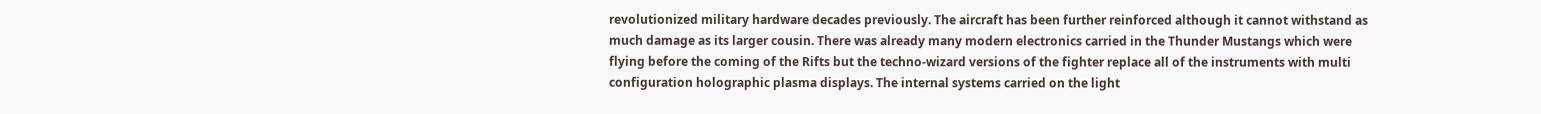revolutionized military hardware decades previously. The aircraft has been further reinforced although it cannot withstand as much damage as its larger cousin. There was already many modern electronics carried in the Thunder Mustangs which were flying before the coming of the Rifts but the techno-wizard versions of the fighter replace all of the instruments with multi configuration holographic plasma displays. The internal systems carried on the light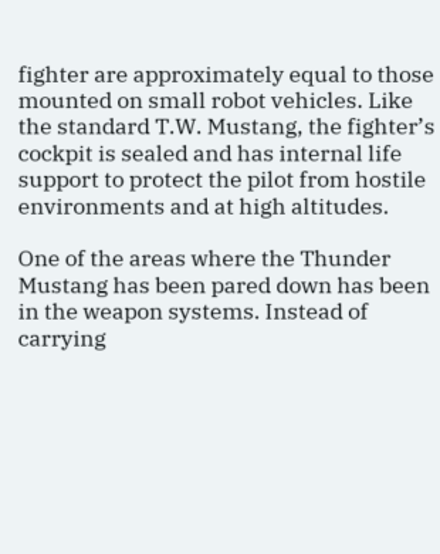fighter are approximately equal to those mounted on small robot vehicles. Like the standard T.W. Mustang, the fighter’s cockpit is sealed and has internal life support to protect the pilot from hostile environments and at high altitudes.

One of the areas where the Thunder Mustang has been pared down has been in the weapon systems. Instead of carrying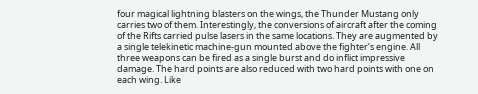four magical lightning blasters on the wings, the Thunder Mustang only carries two of them. Interestingly, the conversions of aircraft after the coming of the Rifts carried pulse lasers in the same locations. They are augmented by a single telekinetic machine-gun mounted above the fighter’s engine. All three weapons can be fired as a single burst and do inflict impressive damage. The hard points are also reduced with two hard points with one on each wing. Like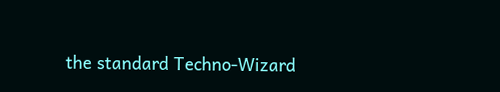the standard Techno-Wizard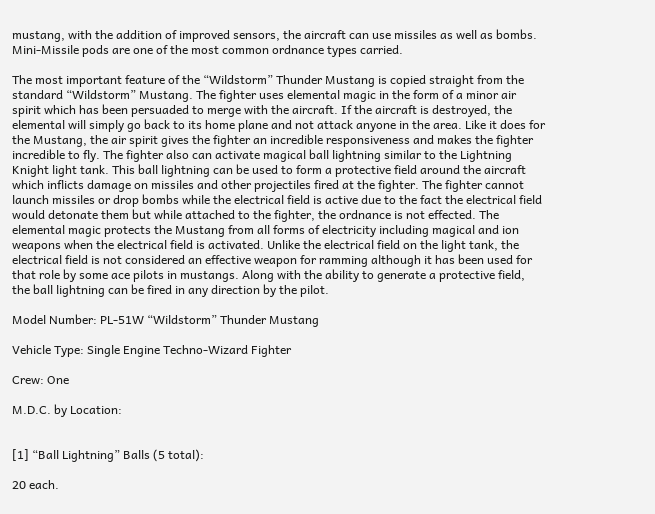mustang, with the addition of improved sensors, the aircraft can use missiles as well as bombs. Mini-Missile pods are one of the most common ordnance types carried.

The most important feature of the “Wildstorm” Thunder Mustang is copied straight from the standard “Wildstorm” Mustang. The fighter uses elemental magic in the form of a minor air spirit which has been persuaded to merge with the aircraft. If the aircraft is destroyed, the elemental will simply go back to its home plane and not attack anyone in the area. Like it does for the Mustang, the air spirit gives the fighter an incredible responsiveness and makes the fighter incredible to fly. The fighter also can activate magical ball lightning similar to the Lightning Knight light tank. This ball lightning can be used to form a protective field around the aircraft which inflicts damage on missiles and other projectiles fired at the fighter. The fighter cannot launch missiles or drop bombs while the electrical field is active due to the fact the electrical field would detonate them but while attached to the fighter, the ordnance is not effected. The elemental magic protects the Mustang from all forms of electricity including magical and ion weapons when the electrical field is activated. Unlike the electrical field on the light tank, the electrical field is not considered an effective weapon for ramming although it has been used for that role by some ace pilots in mustangs. Along with the ability to generate a protective field, the ball lightning can be fired in any direction by the pilot.

Model Number: PL-51W “Wildstorm” Thunder Mustang

Vehicle Type: Single Engine Techno-Wizard Fighter

Crew: One

M.D.C. by Location:


[1] “Ball Lightning” Balls (5 total):

20 each.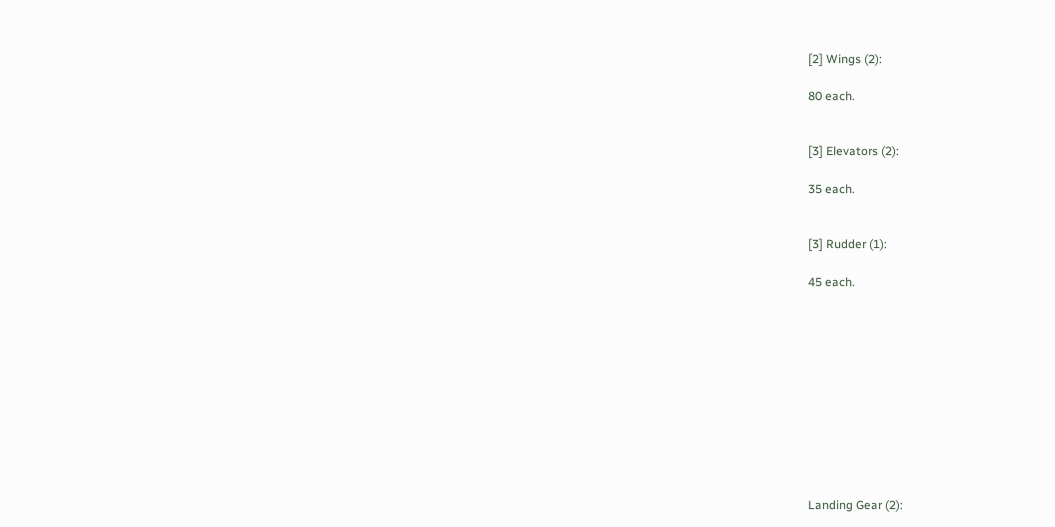[2] Wings (2):

80 each.


[3] Elevators (2):

35 each.


[3] Rudder (1):

45 each.











Landing Gear (2):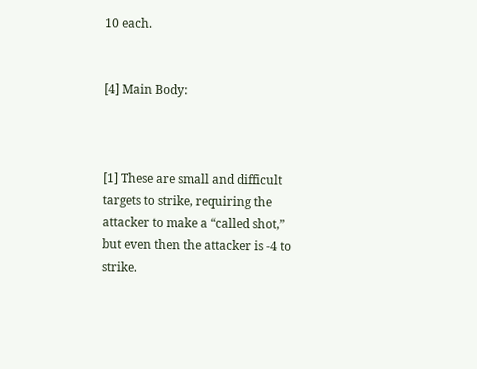10 each.


[4] Main Body:



[1] These are small and difficult targets to strike, requiring the attacker to make a “called shot,” but even then the attacker is -4 to strike.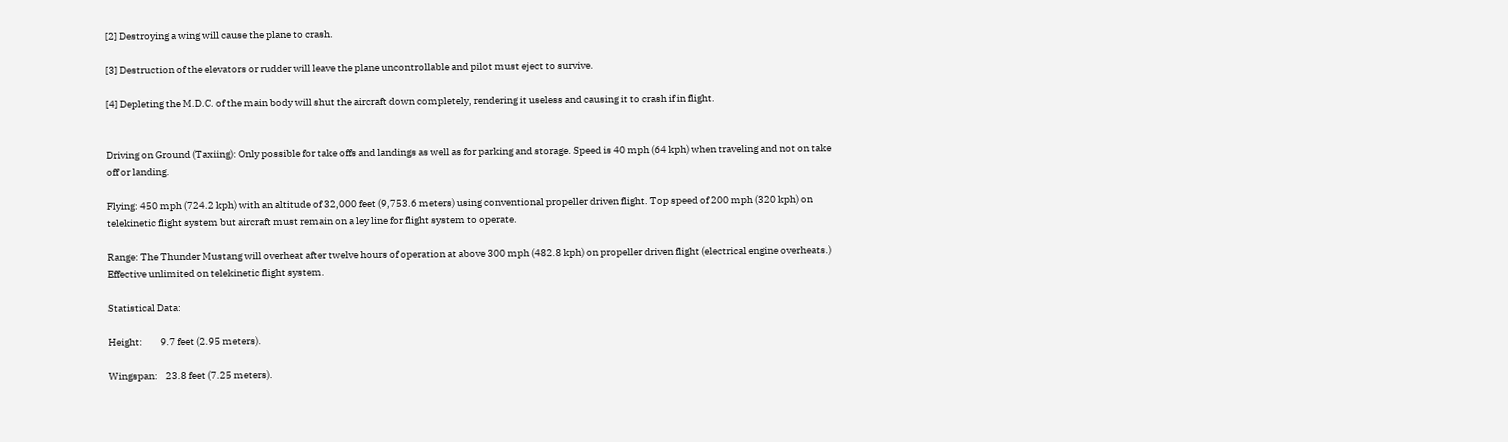[2] Destroying a wing will cause the plane to crash.

[3] Destruction of the elevators or rudder will leave the plane uncontrollable and pilot must eject to survive.

[4] Depleting the M.D.C. of the main body will shut the aircraft down completely, rendering it useless and causing it to crash if in flight.


Driving on Ground (Taxiing): Only possible for take offs and landings as well as for parking and storage. Speed is 40 mph (64 kph) when traveling and not on take off or landing.

Flying: 450 mph (724.2 kph) with an altitude of 32,000 feet (9,753.6 meters) using conventional propeller driven flight. Top speed of 200 mph (320 kph) on telekinetic flight system but aircraft must remain on a ley line for flight system to operate.

Range: The Thunder Mustang will overheat after twelve hours of operation at above 300 mph (482.8 kph) on propeller driven flight (electrical engine overheats.) Effective unlimited on telekinetic flight system.

Statistical Data:

Height:         9.7 feet (2.95 meters).

Wingspan:    23.8 feet (7.25 meters).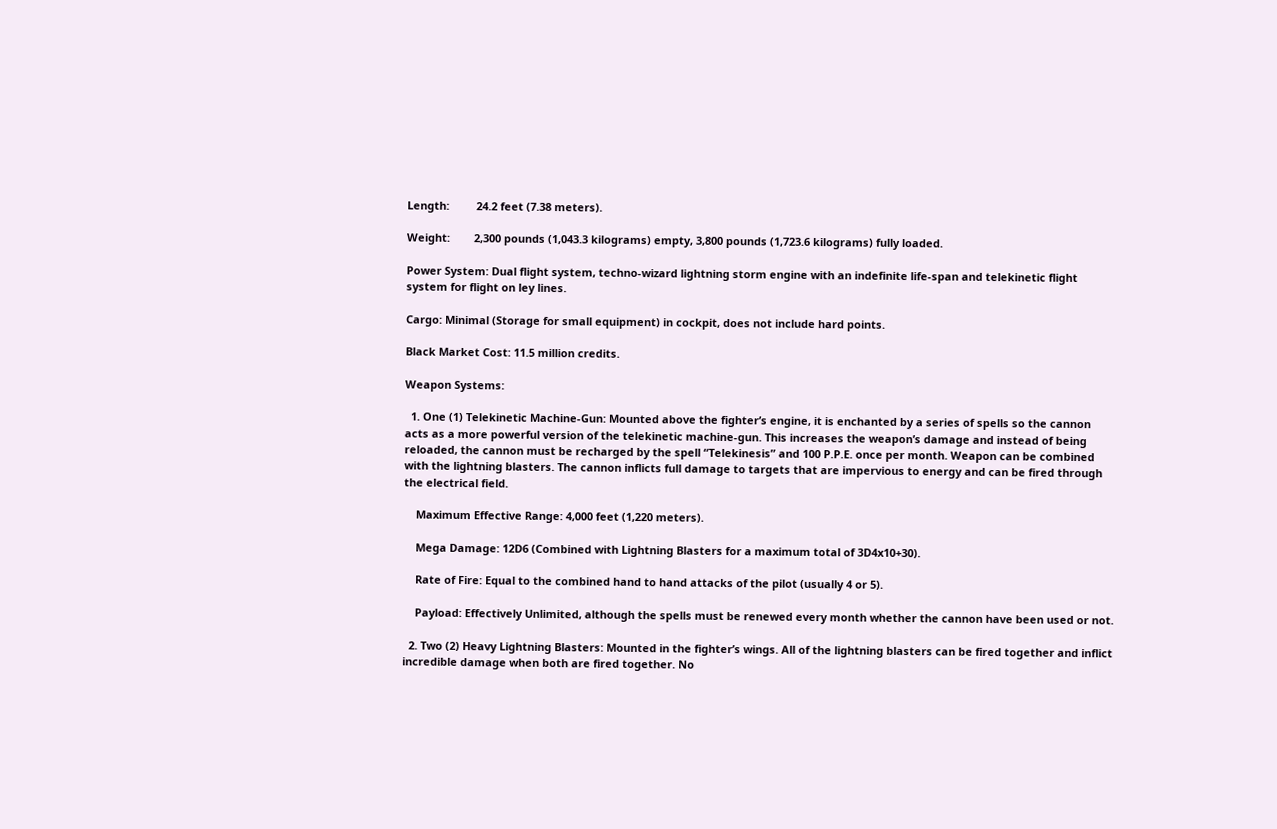Length:         24.2 feet (7.38 meters).

Weight:        2,300 pounds (1,043.3 kilograms) empty, 3,800 pounds (1,723.6 kilograms) fully loaded.

Power System: Dual flight system, techno-wizard lightning storm engine with an indefinite life-span and telekinetic flight system for flight on ley lines.

Cargo: Minimal (Storage for small equipment) in cockpit, does not include hard points.

Black Market Cost: 11.5 million credits.

Weapon Systems:

  1. One (1) Telekinetic Machine-Gun: Mounted above the fighter’s engine, it is enchanted by a series of spells so the cannon acts as a more powerful version of the telekinetic machine-gun. This increases the weapon’s damage and instead of being reloaded, the cannon must be recharged by the spell “Telekinesis” and 100 P.P.E. once per month. Weapon can be combined with the lightning blasters. The cannon inflicts full damage to targets that are impervious to energy and can be fired through the electrical field.

    Maximum Effective Range: 4,000 feet (1,220 meters).

    Mega Damage: 12D6 (Combined with Lightning Blasters for a maximum total of 3D4x10+30).

    Rate of Fire: Equal to the combined hand to hand attacks of the pilot (usually 4 or 5).

    Payload: Effectively Unlimited, although the spells must be renewed every month whether the cannon have been used or not.

  2. Two (2) Heavy Lightning Blasters: Mounted in the fighter’s wings. All of the lightning blasters can be fired together and inflict incredible damage when both are fired together. No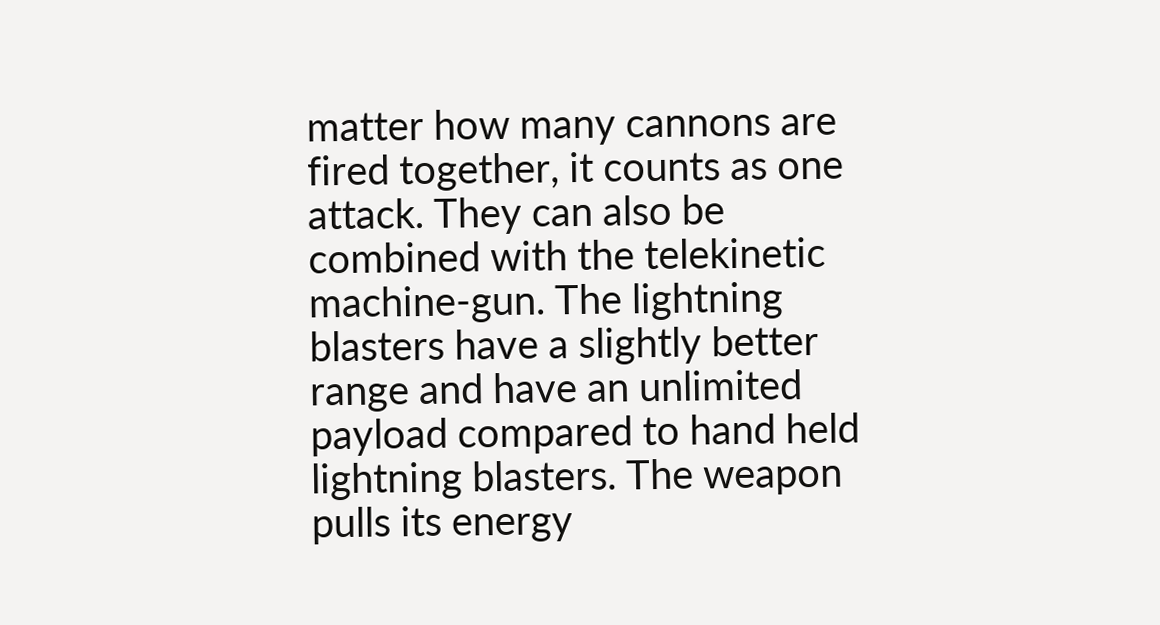matter how many cannons are fired together, it counts as one attack. They can also be combined with the telekinetic machine-gun. The lightning blasters have a slightly better range and have an unlimited payload compared to hand held lightning blasters. The weapon pulls its energy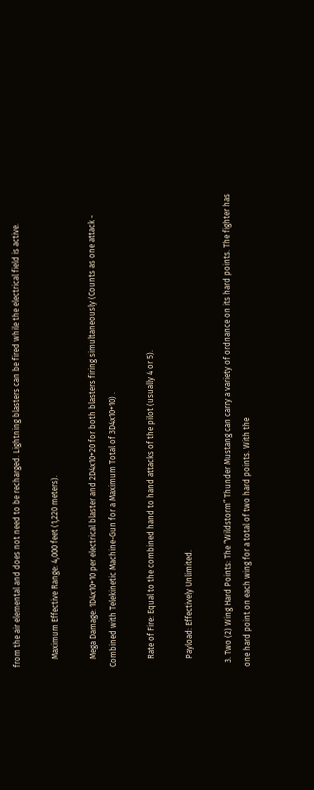from the air elemental and does not need to be recharged. Lightning blasters can be fired while the electrical field is active.

    Maximum Effective Range: 4,000 feet (1,220 meters).

    Mega Damage: 1D4x10+10 per electrical blaster and 2D4x10+20 for both blasters firing simultaneously (Counts as one attack - Combined with Telekinetic Machine-Gun for a Maximum Total of 3D4x10+10) .

    Rate of Fire: Equal to the combined hand to hand attacks of the pilot (usually 4 or 5).

    Payload: Effectively Unlimited.

  3. Two (2) Wing Hard Points: The “Wildstorm” Thunder Mustang can carry a variety of ordnance on its hard points. The fighter has one hard point on each wing for a total of two hard points. With the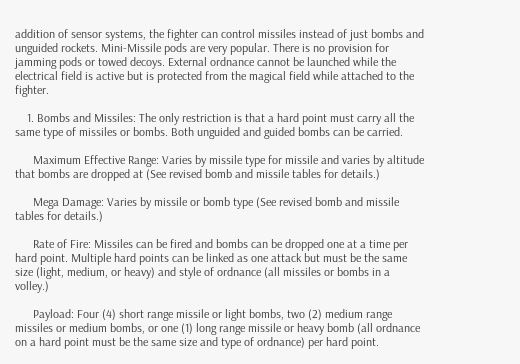addition of sensor systems, the fighter can control missiles instead of just bombs and unguided rockets. Mini-Missile pods are very popular. There is no provision for jamming pods or towed decoys. External ordnance cannot be launched while the electrical field is active but is protected from the magical field while attached to the fighter.

    1. Bombs and Missiles: The only restriction is that a hard point must carry all the same type of missiles or bombs. Both unguided and guided bombs can be carried.

      Maximum Effective Range: Varies by missile type for missile and varies by altitude that bombs are dropped at (See revised bomb and missile tables for details.)

      Mega Damage: Varies by missile or bomb type (See revised bomb and missile tables for details.)

      Rate of Fire: Missiles can be fired and bombs can be dropped one at a time per hard point. Multiple hard points can be linked as one attack but must be the same size (light, medium, or heavy) and style of ordnance (all missiles or bombs in a volley.)

      Payload: Four (4) short range missile or light bombs, two (2) medium range missiles or medium bombs, or one (1) long range missile or heavy bomb (all ordnance on a hard point must be the same size and type of ordnance) per hard point.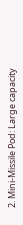2. Mini-Missile Pod: Large capacity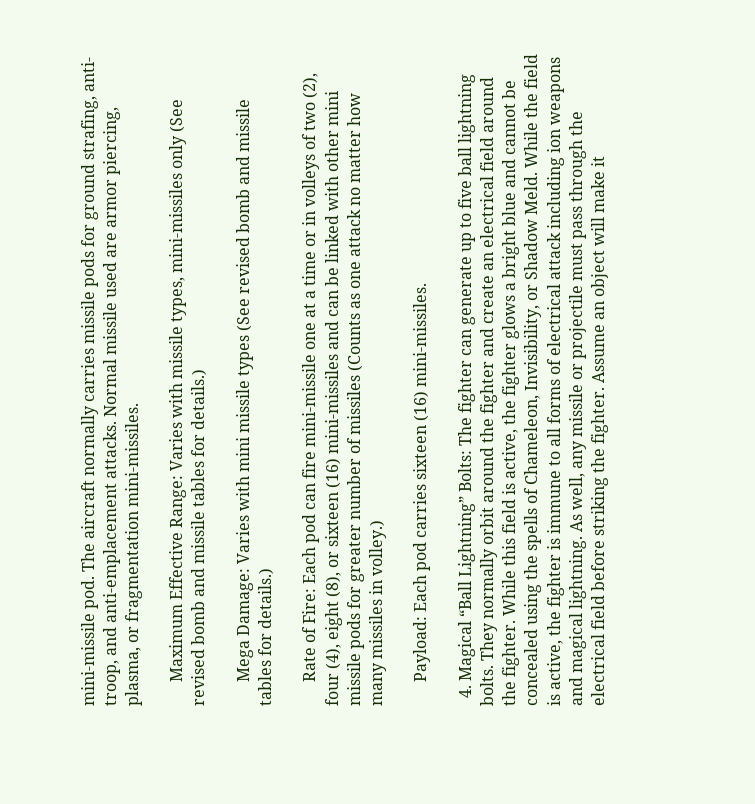mini-missile pod. The aircraft normally carries missile pods for ground strafing, anti-troop, and anti-emplacement attacks. Normal missile used are armor piercing, plasma, or fragmentation mini-missiles.

      Maximum Effective Range: Varies with missile types, mini-missiles only (See revised bomb and missile tables for details.)

      Mega Damage: Varies with mini missile types (See revised bomb and missile tables for details.)

      Rate of Fire: Each pod can fire mini-missile one at a time or in volleys of two (2), four (4), eight (8), or sixteen (16) mini-missiles and can be linked with other mini missile pods for greater number of missiles (Counts as one attack no matter how many missiles in volley.)

      Payload: Each pod carries sixteen (16) mini-missiles.

  4. Magical “Ball Lightning” Bolts: The fighter can generate up to five ball lightning bolts. They normally orbit around the fighter and create an electrical field around the fighter. While this field is active, the fighter glows a bright blue and cannot be concealed using the spells of Chameleon, Invisibility, or Shadow Meld. While the field is active, the fighter is immune to all forms of electrical attack including ion weapons and magical lightning. As well, any missile or projectile must pass through the electrical field before striking the fighter. Assume an object will make it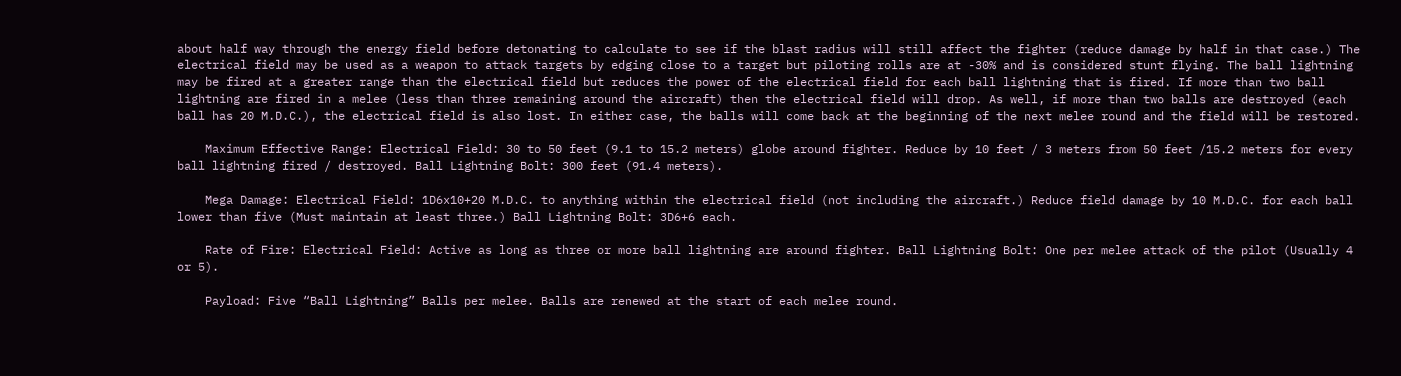about half way through the energy field before detonating to calculate to see if the blast radius will still affect the fighter (reduce damage by half in that case.) The electrical field may be used as a weapon to attack targets by edging close to a target but piloting rolls are at -30% and is considered stunt flying. The ball lightning may be fired at a greater range than the electrical field but reduces the power of the electrical field for each ball lightning that is fired. If more than two ball lightning are fired in a melee (less than three remaining around the aircraft) then the electrical field will drop. As well, if more than two balls are destroyed (each ball has 20 M.D.C.), the electrical field is also lost. In either case, the balls will come back at the beginning of the next melee round and the field will be restored.

    Maximum Effective Range: Electrical Field: 30 to 50 feet (9.1 to 15.2 meters) globe around fighter. Reduce by 10 feet / 3 meters from 50 feet /15.2 meters for every ball lightning fired / destroyed. Ball Lightning Bolt: 300 feet (91.4 meters).

    Mega Damage: Electrical Field: 1D6x10+20 M.D.C. to anything within the electrical field (not including the aircraft.) Reduce field damage by 10 M.D.C. for each ball lower than five (Must maintain at least three.) Ball Lightning Bolt: 3D6+6 each.

    Rate of Fire: Electrical Field: Active as long as three or more ball lightning are around fighter. Ball Lightning Bolt: One per melee attack of the pilot (Usually 4 or 5).

    Payload: Five “Ball Lightning” Balls per melee. Balls are renewed at the start of each melee round.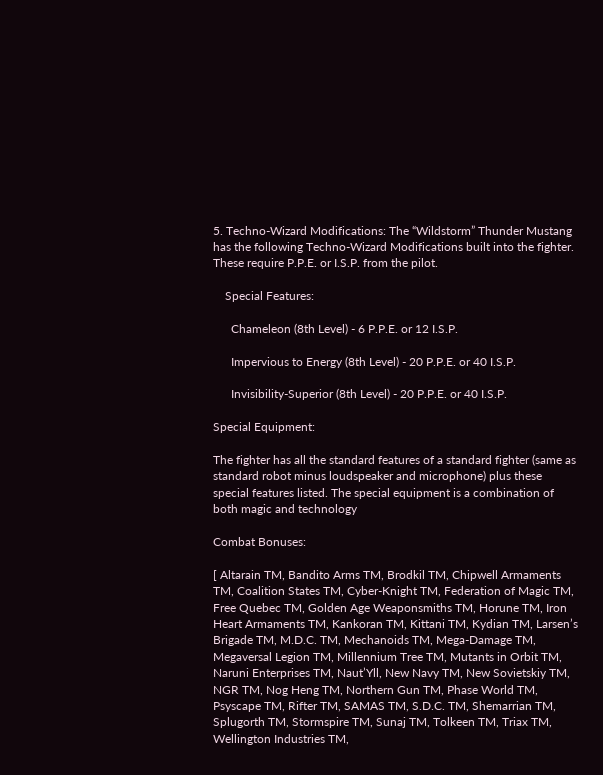5. Techno-Wizard Modifications: The “Wildstorm” Thunder Mustang has the following Techno-Wizard Modifications built into the fighter. These require P.P.E. or I.S.P. from the pilot.

    Special Features:

      Chameleon (8th Level) - 6 P.P.E. or 12 I.S.P.

      Impervious to Energy (8th Level) - 20 P.P.E. or 40 I.S.P.

      Invisibility-Superior (8th Level) - 20 P.P.E. or 40 I.S.P.

Special Equipment:

The fighter has all the standard features of a standard fighter (same as standard robot minus loudspeaker and microphone) plus these special features listed. The special equipment is a combination of both magic and technology

Combat Bonuses:

[ Altarain TM, Bandito Arms TM, Brodkil TM, Chipwell Armaments TM, Coalition States TM, Cyber-Knight TM, Federation of Magic TM, Free Quebec TM, Golden Age Weaponsmiths TM, Horune TM, Iron Heart Armaments TM, Kankoran TM, Kittani TM, Kydian TM, Larsen’s Brigade TM, M.D.C. TM, Mechanoids TM, Mega-Damage TM, Megaversal Legion TM, Millennium Tree TM, Mutants in Orbit TM, Naruni Enterprises TM, Naut’Yll, New Navy TM, New Sovietskiy TM, NGR TM, Nog Heng TM, Northern Gun TM, Phase World TM, Psyscape TM, Rifter TM, SAMAS TM, S.D.C. TM, Shemarrian TM, Splugorth TM, Stormspire TM, Sunaj TM, Tolkeen TM, Triax TM, Wellington Industries TM,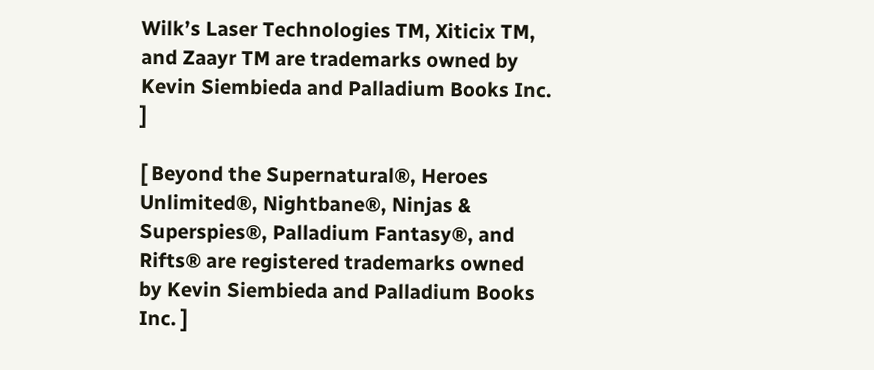Wilk’s Laser Technologies TM, Xiticix TM, and Zaayr TM are trademarks owned by Kevin Siembieda and Palladium Books Inc. ]

[ Beyond the Supernatural®, Heroes Unlimited®, Nightbane®, Ninjas & Superspies®, Palladium Fantasy®, and Rifts® are registered trademarks owned by Kevin Siembieda and Palladium Books Inc. ]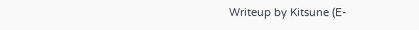Writeup by Kitsune (E-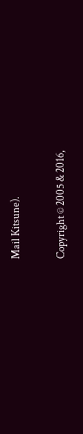Mail Kitsune).

Copyright © 2005 & 2016,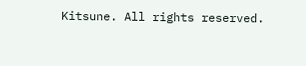Kitsune. All rights reserved.